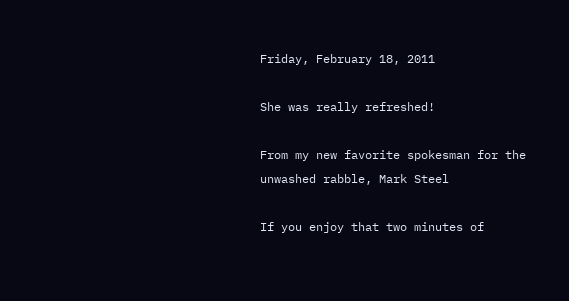Friday, February 18, 2011

She was really refreshed!

From my new favorite spokesman for the unwashed rabble, Mark Steel

If you enjoy that two minutes of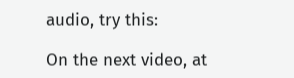audio, try this:

On the next video, at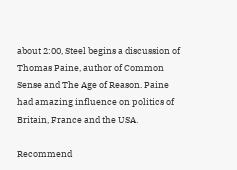about 2:00, Steel begins a discussion of Thomas Paine, author of Common Sense and The Age of Reason. Paine had amazing influence on politics of Britain, France and the USA.

Recommend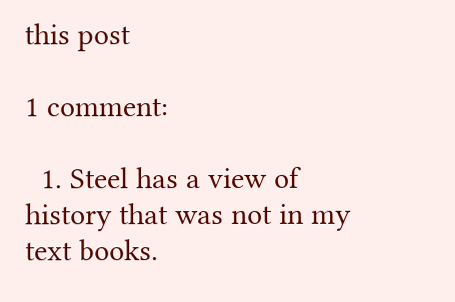this post

1 comment:

  1. Steel has a view of history that was not in my text books.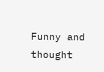Funny and thought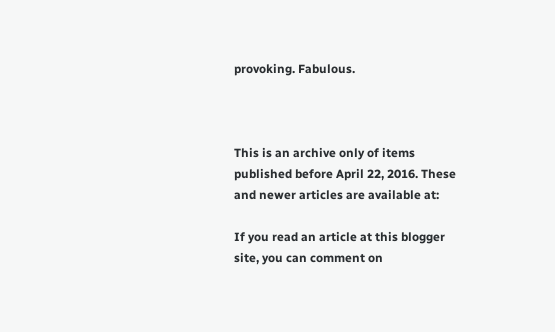provoking. Fabulous.



This is an archive only of items published before April 22, 2016. These and newer articles are available at:

If you read an article at this blogger site, you can comment on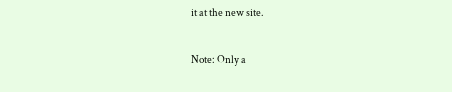it at the new site.

Note: Only a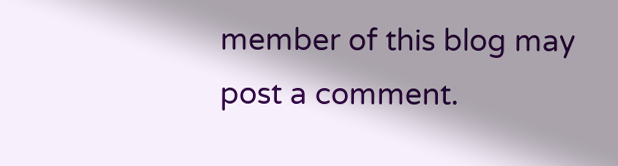member of this blog may post a comment.